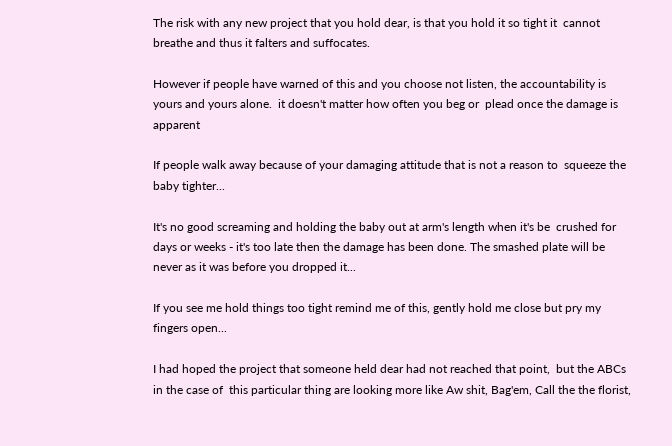The risk with any new project that you hold dear, is that you hold it so tight it  cannot breathe and thus it falters and suffocates.

However if people have warned of this and you choose not listen, the accountability is yours and yours alone.  it doesn't matter how often you beg or  plead once the damage is apparent

If people walk away because of your damaging attitude that is not a reason to  squeeze the baby tighter...

It's no good screaming and holding the baby out at arm's length when it's be  crushed for days or weeks - it's too late then the damage has been done. The smashed plate will be never as it was before you dropped it...

If you see me hold things too tight remind me of this, gently hold me close but pry my fingers open...

I had hoped the project that someone held dear had not reached that point,  but the ABCs in the case of  this particular thing are looking more like Aw shit, Bag'em, Call the the florist,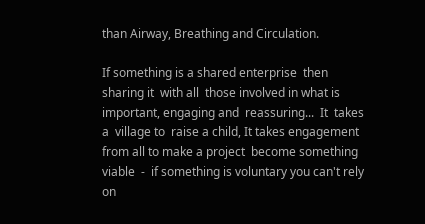than Airway, Breathing and Circulation.

If something is a shared enterprise  then  sharing it  with all  those involved in what is important, engaging and  reassuring...  It  takes a  village to  raise a child, It takes engagement from all to make a project  become something viable  -  if something is voluntary you can't rely on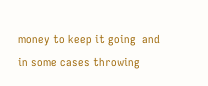money to keep it going  and in some cases throwing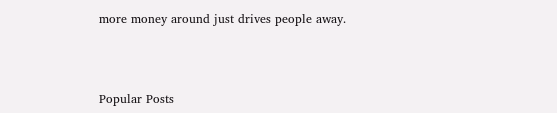more money around just drives people away.



Popular Posts